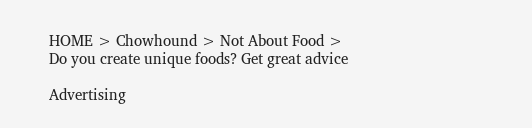HOME > Chowhound > Not About Food >
Do you create unique foods? Get great advice

Advertising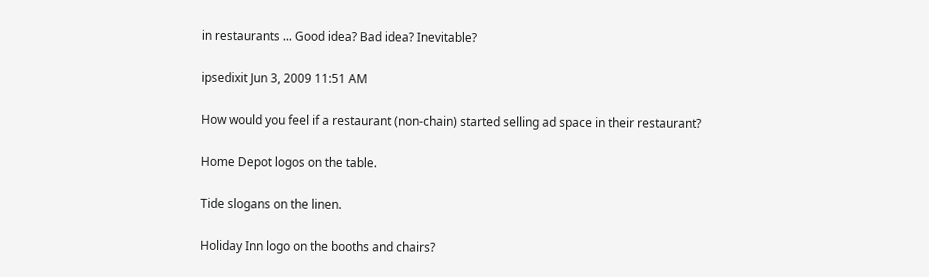in restaurants ... Good idea? Bad idea? Inevitable?

ipsedixit Jun 3, 2009 11:51 AM

How would you feel if a restaurant (non-chain) started selling ad space in their restaurant?

Home Depot logos on the table.

Tide slogans on the linen.

Holiday Inn logo on the booths and chairs?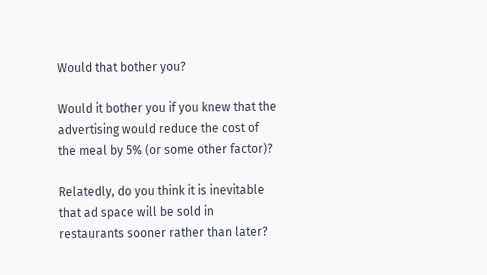Would that bother you?

Would it bother you if you knew that the advertising would reduce the cost of the meal by 5% (or some other factor)?

Relatedly, do you think it is inevitable that ad space will be sold in restaurants sooner rather than later?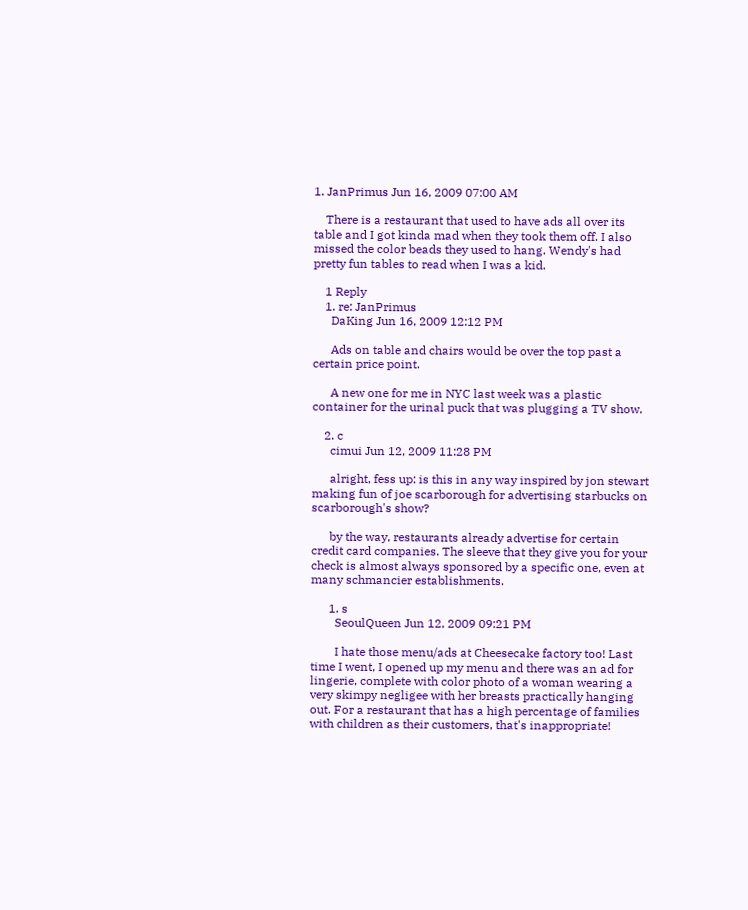1. JanPrimus Jun 16, 2009 07:00 AM

    There is a restaurant that used to have ads all over its table and I got kinda mad when they took them off. I also missed the color beads they used to hang. Wendy's had pretty fun tables to read when I was a kid.

    1 Reply
    1. re: JanPrimus
      DaKing Jun 16, 2009 12:12 PM

      Ads on table and chairs would be over the top past a certain price point.

      A new one for me in NYC last week was a plastic container for the urinal puck that was plugging a TV show.

    2. c
      cimui Jun 12, 2009 11:28 PM

      alright, fess up: is this in any way inspired by jon stewart making fun of joe scarborough for advertising starbucks on scarborough's show?

      by the way, restaurants already advertise for certain credit card companies. The sleeve that they give you for your check is almost always sponsored by a specific one, even at many schmancier establishments.

      1. s
        SeoulQueen Jun 12, 2009 09:21 PM

        I hate those menu/ads at Cheesecake factory too! Last time I went, I opened up my menu and there was an ad for lingerie, complete with color photo of a woman wearing a very skimpy negligee with her breasts practically hanging out. For a restaurant that has a high percentage of families with children as their customers, that's inappropriate!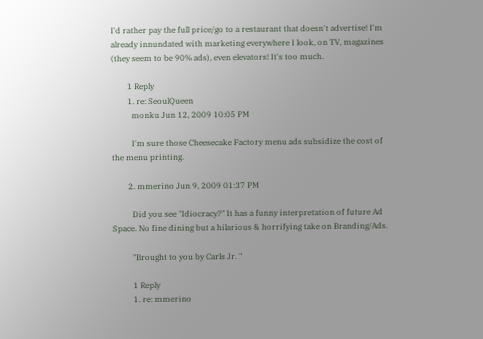I'd rather pay the full price/go to a restaurant that doesn't advertise! I'm already innundated with marketing everywhere I look, on TV, magazines (they seem to be 90% ads), even elevators! It's too much.

        1 Reply
        1. re: SeoulQueen
          monku Jun 12, 2009 10:05 PM

          I'm sure those Cheesecake Factory menu ads subsidize the cost of the menu printing.

        2. mmerino Jun 9, 2009 01:37 PM

          Did you see "Idiocracy?" It has a funny interpretation of future Ad Space. No fine dining but a hilarious & horrifying take on Branding/Ads.

          "Brought to you by Carls Jr. "

          1 Reply
          1. re: mmerino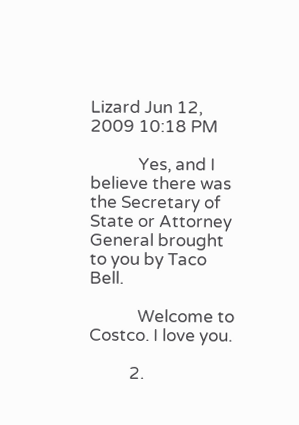Lizard Jun 12, 2009 10:18 PM

            Yes, and I believe there was the Secretary of State or Attorney General brought to you by Taco Bell.

            Welcome to Costco. I love you.

          2.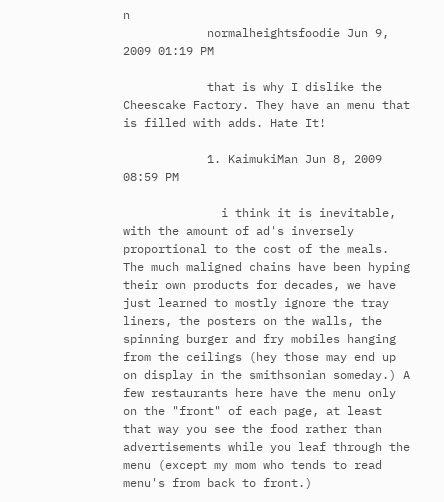n
            normalheightsfoodie Jun 9, 2009 01:19 PM

            that is why I dislike the Cheescake Factory. They have an menu that is filled with adds. Hate It!

            1. KaimukiMan Jun 8, 2009 08:59 PM

              i think it is inevitable, with the amount of ad's inversely proportional to the cost of the meals. The much maligned chains have been hyping their own products for decades, we have just learned to mostly ignore the tray liners, the posters on the walls, the spinning burger and fry mobiles hanging from the ceilings (hey those may end up on display in the smithsonian someday.) A few restaurants here have the menu only on the "front" of each page, at least that way you see the food rather than advertisements while you leaf through the menu (except my mom who tends to read menu's from back to front.)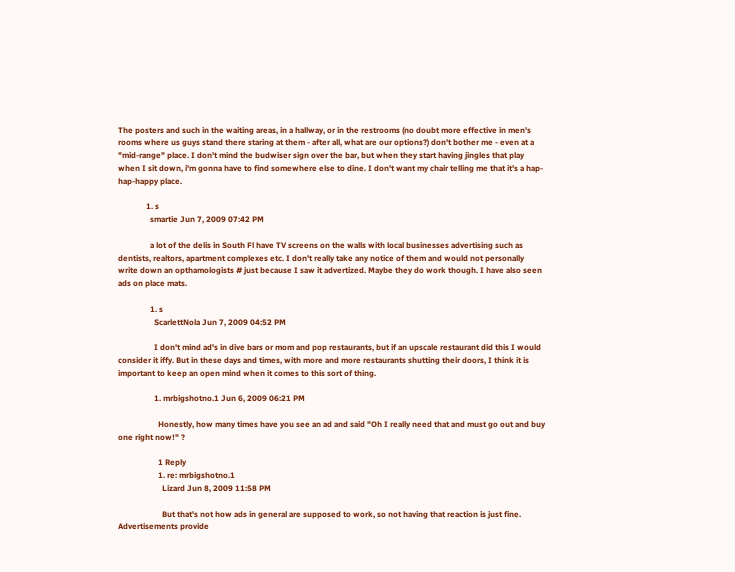The posters and such in the waiting areas, in a hallway, or in the restrooms (no doubt more effective in men's rooms where us guys stand there staring at them - after all, what are our options?) don't bother me - even at a "mid-range" place. I don't mind the budwiser sign over the bar, but when they start having jingles that play when I sit down, i'm gonna have to find somewhere else to dine. I don't want my chair telling me that it's a hap-hap-happy place.

              1. s
                smartie Jun 7, 2009 07:42 PM

                a lot of the delis in South Fl have TV screens on the walls with local businesses advertising such as dentists, realtors, apartment complexes etc. I don't really take any notice of them and would not personally write down an opthamologists # just because I saw it advertized. Maybe they do work though. I have also seen ads on place mats.

                1. s
                  ScarlettNola Jun 7, 2009 04:52 PM

                  I don't mind ad's in dive bars or mom and pop restaurants, but if an upscale restaurant did this I would consider it iffy. But in these days and times, with more and more restaurants shutting their doors, I think it is important to keep an open mind when it comes to this sort of thing.

                  1. mrbigshotno.1 Jun 6, 2009 06:21 PM

                    Honestly, how many times have you see an ad and said "Oh I really need that and must go out and buy one right now!" ?

                    1 Reply
                    1. re: mrbigshotno.1
                      Lizard Jun 8, 2009 11:58 PM

                      But that's not how ads in general are supposed to work, so not having that reaction is just fine. Advertisements provide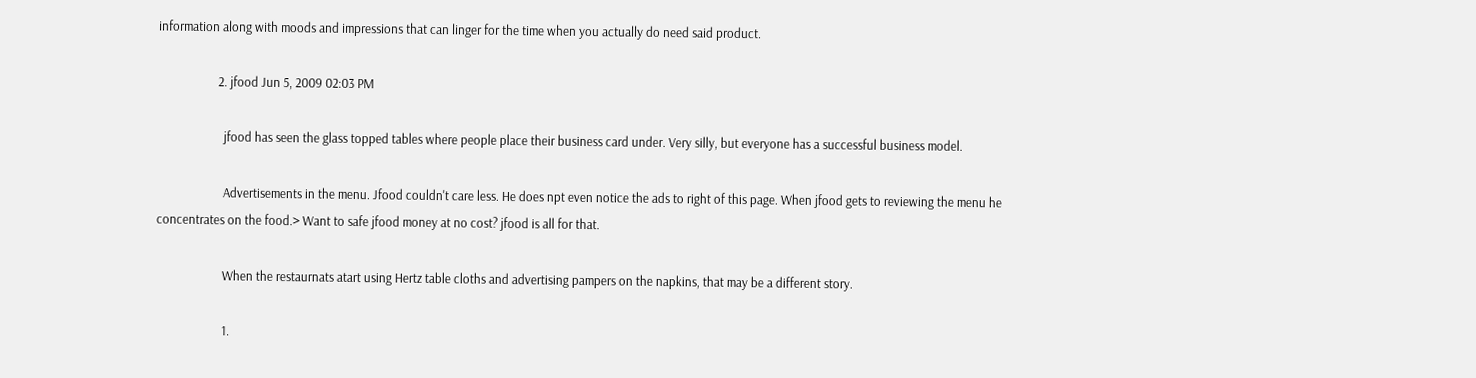information along with moods and impressions that can linger for the time when you actually do need said product.

                    2. jfood Jun 5, 2009 02:03 PM

                      jfood has seen the glass topped tables where people place their business card under. Very silly, but everyone has a successful business model.

                      Advertisements in the menu. Jfood couldn't care less. He does npt even notice the ads to right of this page. When jfood gets to reviewing the menu he concentrates on the food.> Want to safe jfood money at no cost? jfood is all for that.

                      When the restaurnats atart using Hertz table cloths and advertising pampers on the napkins, that may be a different story.

                      1.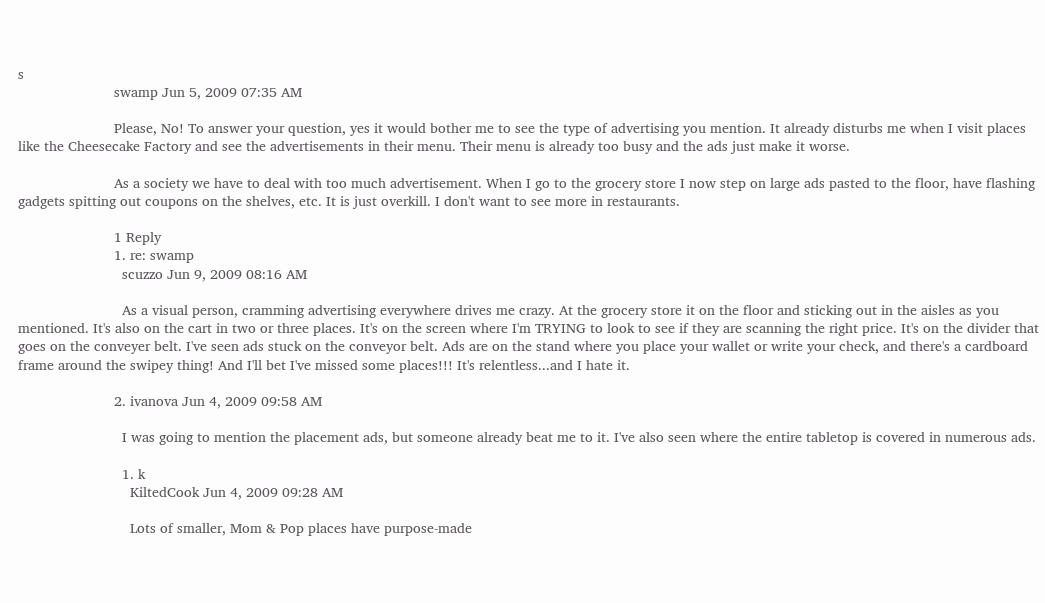s
                        swamp Jun 5, 2009 07:35 AM

                        Please, No! To answer your question, yes it would bother me to see the type of advertising you mention. It already disturbs me when I visit places like the Cheesecake Factory and see the advertisements in their menu. Their menu is already too busy and the ads just make it worse.

                        As a society we have to deal with too much advertisement. When I go to the grocery store I now step on large ads pasted to the floor, have flashing gadgets spitting out coupons on the shelves, etc. It is just overkill. I don't want to see more in restaurants.

                        1 Reply
                        1. re: swamp
                          scuzzo Jun 9, 2009 08:16 AM

                          As a visual person, cramming advertising everywhere drives me crazy. At the grocery store it on the floor and sticking out in the aisles as you mentioned. It's also on the cart in two or three places. It's on the screen where I'm TRYING to look to see if they are scanning the right price. It's on the divider that goes on the conveyer belt. I've seen ads stuck on the conveyor belt. Ads are on the stand where you place your wallet or write your check, and there's a cardboard frame around the swipey thing! And I'll bet I've missed some places!!! It's relentless...and I hate it.

                        2. ivanova Jun 4, 2009 09:58 AM

                          I was going to mention the placement ads, but someone already beat me to it. I've also seen where the entire tabletop is covered in numerous ads.

                          1. k
                            KiltedCook Jun 4, 2009 09:28 AM

                            Lots of smaller, Mom & Pop places have purpose-made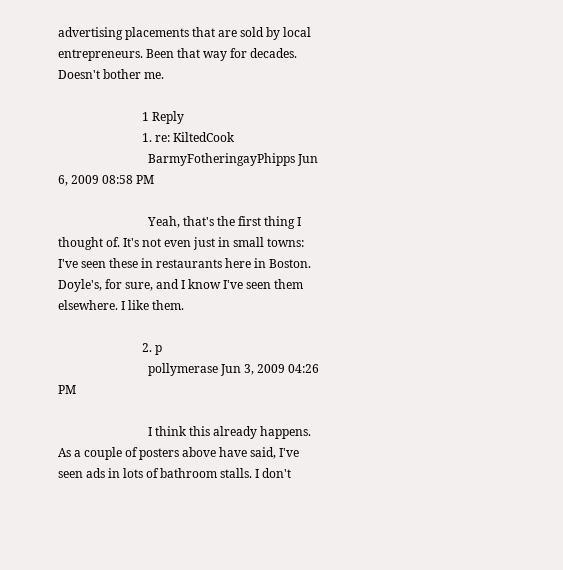advertising placements that are sold by local entrepreneurs. Been that way for decades. Doesn't bother me.

                            1 Reply
                            1. re: KiltedCook
                              BarmyFotheringayPhipps Jun 6, 2009 08:58 PM

                              Yeah, that's the first thing I thought of. It's not even just in small towns: I've seen these in restaurants here in Boston. Doyle's, for sure, and I know I've seen them elsewhere. I like them.

                            2. p
                              pollymerase Jun 3, 2009 04:26 PM

                              I think this already happens. As a couple of posters above have said, I've seen ads in lots of bathroom stalls. I don't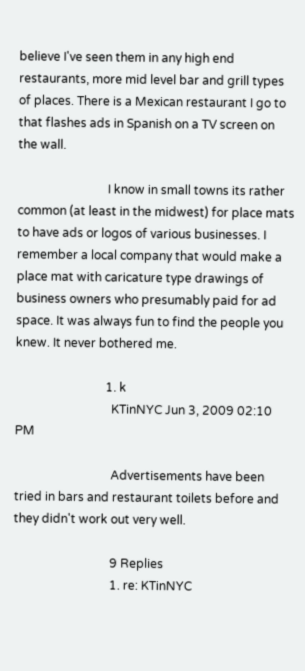believe I've seen them in any high end restaurants, more mid level bar and grill types of places. There is a Mexican restaurant I go to that flashes ads in Spanish on a TV screen on the wall.

                              I know in small towns its rather common (at least in the midwest) for place mats to have ads or logos of various businesses. I remember a local company that would make a place mat with caricature type drawings of business owners who presumably paid for ad space. It was always fun to find the people you knew. It never bothered me.

                              1. k
                                KTinNYC Jun 3, 2009 02:10 PM

                                Advertisements have been tried in bars and restaurant toilets before and they didn't work out very well.

                                9 Replies
                                1. re: KTinNYC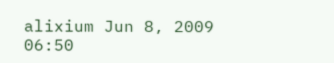alixium Jun 8, 2009 06:50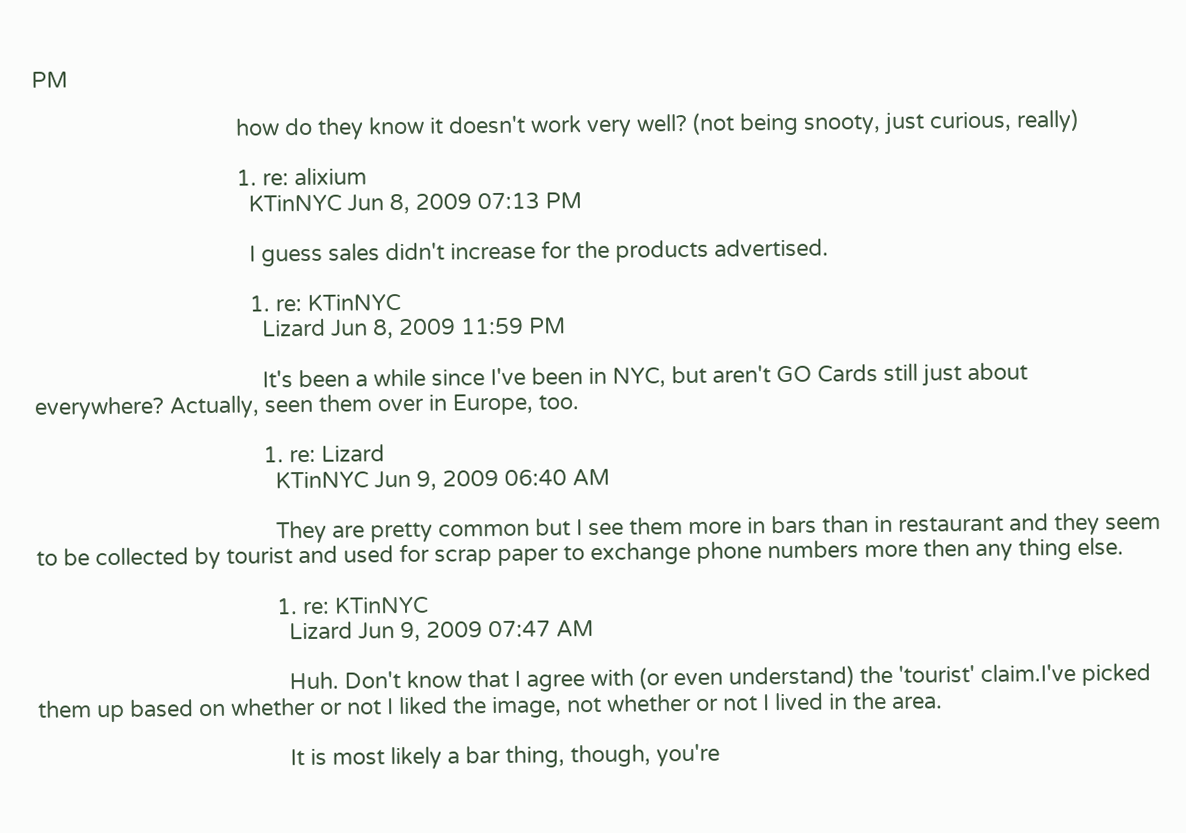PM

                                  how do they know it doesn't work very well? (not being snooty, just curious, really)

                                  1. re: alixium
                                    KTinNYC Jun 8, 2009 07:13 PM

                                    I guess sales didn't increase for the products advertised.

                                    1. re: KTinNYC
                                      Lizard Jun 8, 2009 11:59 PM

                                      It's been a while since I've been in NYC, but aren't GO Cards still just about everywhere? Actually, seen them over in Europe, too.

                                      1. re: Lizard
                                        KTinNYC Jun 9, 2009 06:40 AM

                                        They are pretty common but I see them more in bars than in restaurant and they seem to be collected by tourist and used for scrap paper to exchange phone numbers more then any thing else.

                                        1. re: KTinNYC
                                          Lizard Jun 9, 2009 07:47 AM

                                          Huh. Don't know that I agree with (or even understand) the 'tourist' claim.I've picked them up based on whether or not I liked the image, not whether or not I lived in the area.

                                          It is most likely a bar thing, though, you're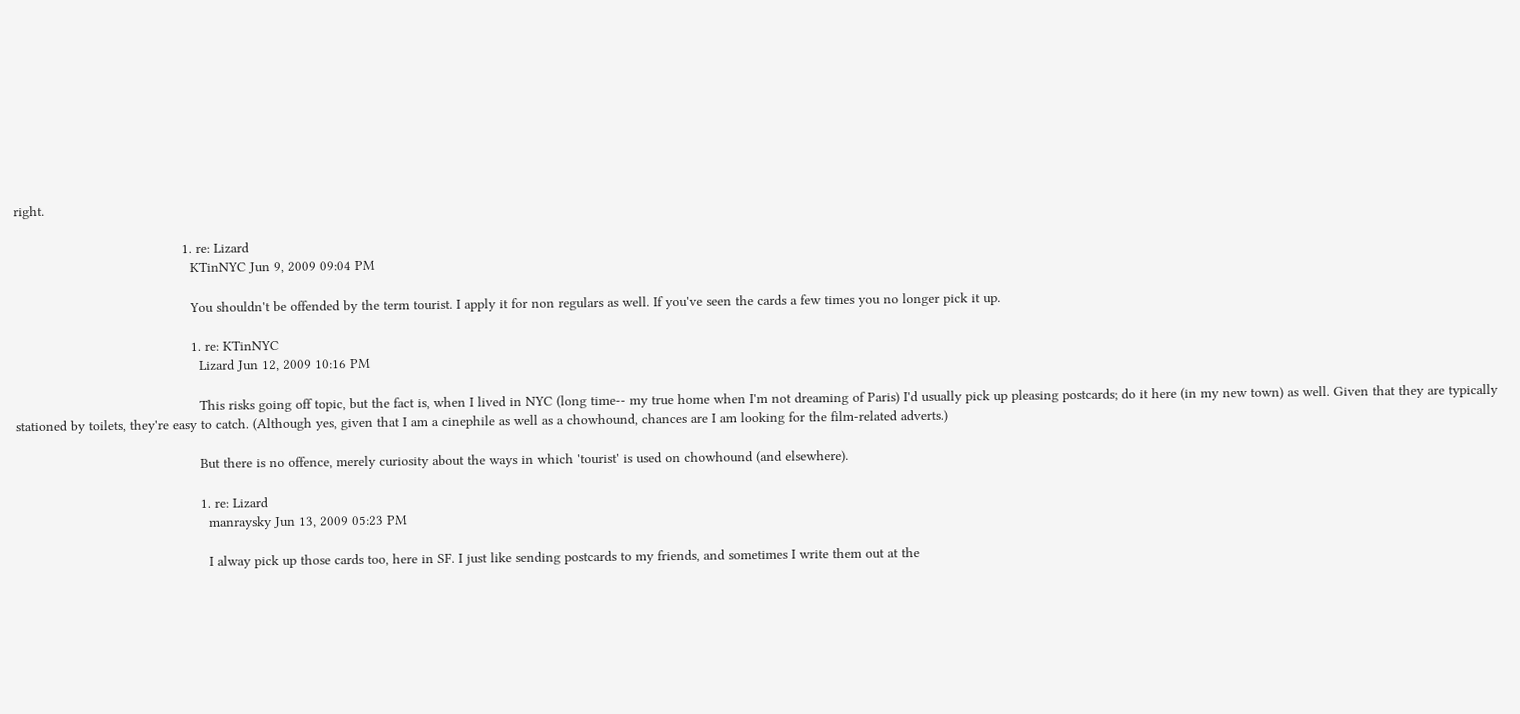right.

                                          1. re: Lizard
                                            KTinNYC Jun 9, 2009 09:04 PM

                                            You shouldn't be offended by the term tourist. I apply it for non regulars as well. If you've seen the cards a few times you no longer pick it up.

                                            1. re: KTinNYC
                                              Lizard Jun 12, 2009 10:16 PM

                                              This risks going off topic, but the fact is, when I lived in NYC (long time-- my true home when I'm not dreaming of Paris) I'd usually pick up pleasing postcards; do it here (in my new town) as well. Given that they are typically stationed by toilets, they're easy to catch. (Although yes, given that I am a cinephile as well as a chowhound, chances are I am looking for the film-related adverts.)

                                              But there is no offence, merely curiosity about the ways in which 'tourist' is used on chowhound (and elsewhere).

                                              1. re: Lizard
                                                manraysky Jun 13, 2009 05:23 PM

                                                I alway pick up those cards too, here in SF. I just like sending postcards to my friends, and sometimes I write them out at the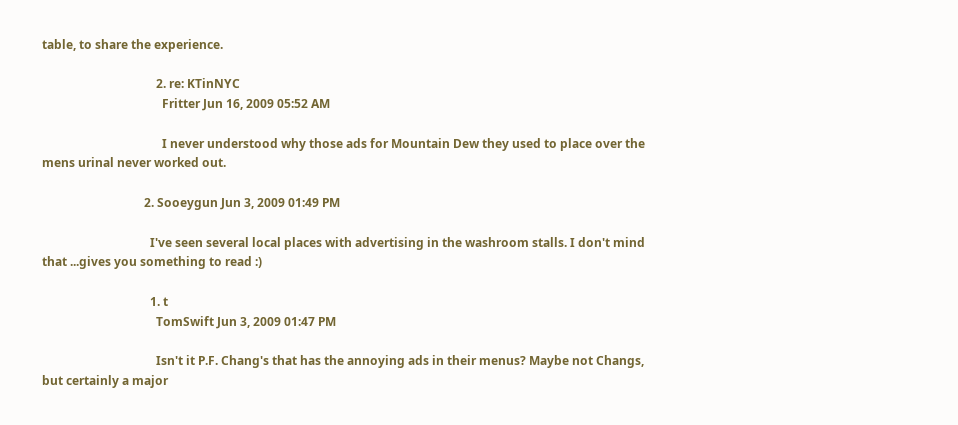table, to share the experience.

                                      2. re: KTinNYC
                                        Fritter Jun 16, 2009 05:52 AM

                                        I never understood why those ads for Mountain Dew they used to place over the mens urinal never worked out.

                                  2. Sooeygun Jun 3, 2009 01:49 PM

                                    I've seen several local places with advertising in the washroom stalls. I don't mind that ...gives you something to read :)

                                    1. t
                                      TomSwift Jun 3, 2009 01:47 PM

                                      Isn't it P.F. Chang's that has the annoying ads in their menus? Maybe not Changs, but certainly a major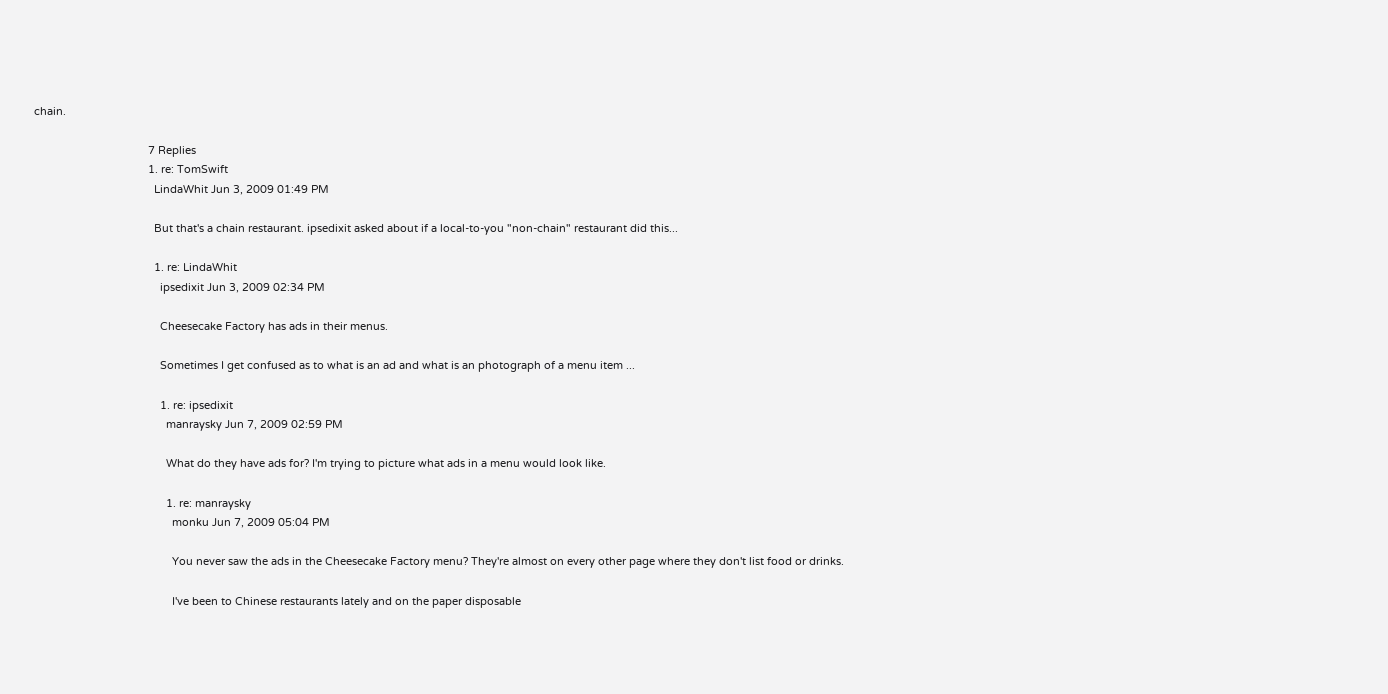chain.

                                      7 Replies
                                      1. re: TomSwift
                                        LindaWhit Jun 3, 2009 01:49 PM

                                        But that's a chain restaurant. ipsedixit asked about if a local-to-you "non-chain" restaurant did this...

                                        1. re: LindaWhit
                                          ipsedixit Jun 3, 2009 02:34 PM

                                          Cheesecake Factory has ads in their menus.

                                          Sometimes I get confused as to what is an ad and what is an photograph of a menu item ...

                                          1. re: ipsedixit
                                            manraysky Jun 7, 2009 02:59 PM

                                            What do they have ads for? I'm trying to picture what ads in a menu would look like.

                                            1. re: manraysky
                                              monku Jun 7, 2009 05:04 PM

                                              You never saw the ads in the Cheesecake Factory menu? They're almost on every other page where they don't list food or drinks.

                                              I've been to Chinese restaurants lately and on the paper disposable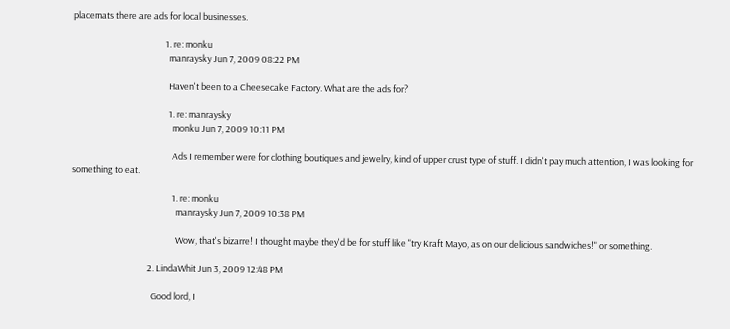placemats there are ads for local businesses.

                                              1. re: monku
                                                manraysky Jun 7, 2009 08:22 PM

                                                Haven't been to a Cheesecake Factory. What are the ads for?

                                                1. re: manraysky
                                                  monku Jun 7, 2009 10:11 PM

                                                  Ads I remember were for clothing boutiques and jewelry, kind of upper crust type of stuff. I didn't pay much attention, I was looking for something to eat.

                                                  1. re: monku
                                                    manraysky Jun 7, 2009 10:38 PM

                                                    Wow, that's bizarre! I thought maybe they'd be for stuff like "try Kraft Mayo, as on our delicious sandwiches!" or something.

                                      2. LindaWhit Jun 3, 2009 12:48 PM

                                        Good lord, I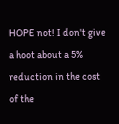HOPE not! I don't give a hoot about a 5% reduction in the cost of the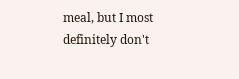meal, but I most definitely don't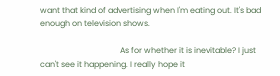want that kind of advertising when I'm eating out. It's bad enough on television shows.

                                        As for whether it is inevitable? I just can't see it happening. I really hope it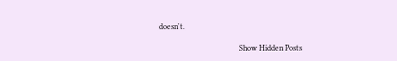doesn't.

                                        Show Hidden Posts